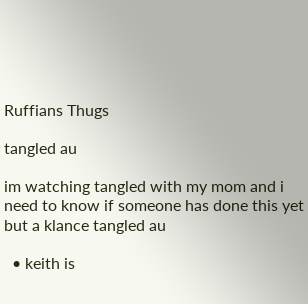Ruffians Thugs

tangled au

im watching tangled with my mom and i need to know if someone has done this yet but a klance tangled au

  • keith is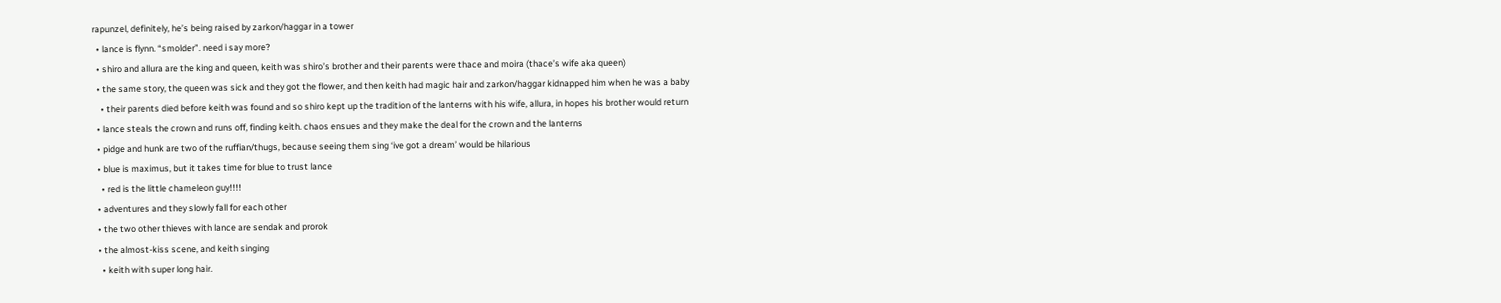rapunzel, definitely, he’s being raised by zarkon/haggar in a tower
  • lance is flynn. “smolder”. need i say more?
  • shiro and allura are the king and queen, keith was shiro’s brother and their parents were thace and moira (thace’s wife aka queen)
  • the same story, the queen was sick and they got the flower, and then keith had magic hair and zarkon/haggar kidnapped him when he was a baby
    • their parents died before keith was found and so shiro kept up the tradition of the lanterns with his wife, allura, in hopes his brother would return
  • lance steals the crown and runs off, finding keith. chaos ensues and they make the deal for the crown and the lanterns
  • pidge and hunk are two of the ruffian/thugs, because seeing them sing ‘ive got a dream’ would be hilarious
  • blue is maximus, but it takes time for blue to trust lance
    • red is the little chameleon guy!!!!
  • adventures and they slowly fall for each other
  • the two other thieves with lance are sendak and prorok
  • the almost-kiss scene, and keith singing
    • keith with super long hair.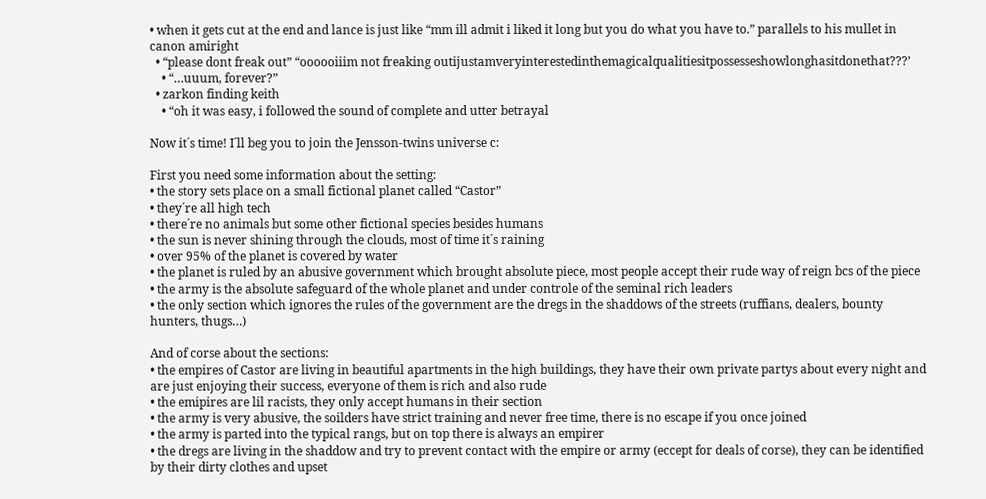• when it gets cut at the end and lance is just like “mm ill admit i liked it long but you do what you have to.” parallels to his mullet in canon amiright
  • “please dont freak out” “oooooiiim not freaking outijustamveryinterestedinthemagicalqualitiesitpossesseshowlonghasitdonethat???’
    • “…uuum, forever?”
  • zarkon finding keith
    • “oh it was easy, i followed the sound of complete and utter betrayal

Now it´s time! I´ll beg you to join the Jensson-twins universe c:

First you need some information about the setting:
• the story sets place on a small fictional planet called “Castor”
• they´re all high tech
• there´re no animals but some other fictional species besides humans
• the sun is never shining through the clouds, most of time it´s raining
• over 95% of the planet is covered by water
• the planet is ruled by an abusive government which brought absolute piece, most people accept their rude way of reign bcs of the piece
• the army is the absolute safeguard of the whole planet and under controle of the seminal rich leaders
• the only section which ignores the rules of the government are the dregs in the shaddows of the streets (ruffians, dealers, bounty hunters, thugs…)

And of corse about the sections:
• the empires of Castor are living in beautiful apartments in the high buildings, they have their own private partys about every night and are just enjoying their success, everyone of them is rich and also rude
• the emipires are lil racists, they only accept humans in their section
• the army is very abusive, the soilders have strict training and never free time, there is no escape if you once joined
• the army is parted into the typical rangs, but on top there is always an empirer
• the dregs are living in the shaddow and try to prevent contact with the empire or army (eccept for deals of corse), they can be identified by their dirty clothes and upset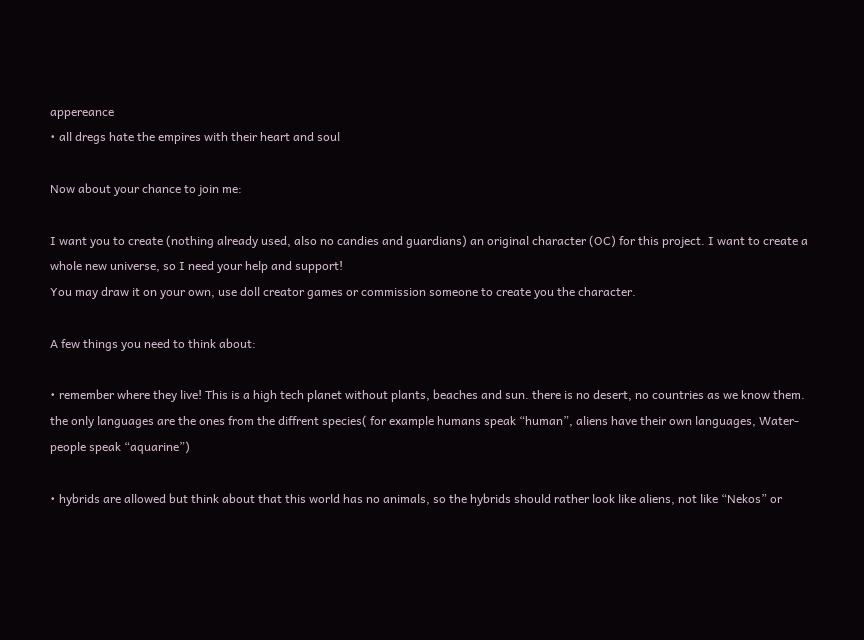appereance
• all dregs hate the empires with their heart and soul

Now about your chance to join me:

I want you to create (nothing already used, also no candies and guardians) an original character (OC) for this project. I want to create a whole new universe, so I need your help and support!
You may draw it on your own, use doll creator games or commission someone to create you the character.

A few things you need to think about:

• remember where they live! This is a high tech planet without plants, beaches and sun. there is no desert, no countries as we know them. the only languages are the ones from the diffrent species( for example humans speak “human”, aliens have their own languages, Water-people speak “aquarine”)

• hybrids are allowed but think about that this world has no animals, so the hybrids should rather look like aliens, not like “Nekos” or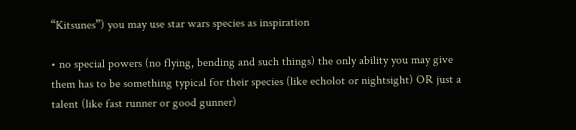“Kitsunes”) you may use star wars species as inspiration

• no special powers (no flying, bending and such things) the only ability you may give them has to be something typical for their species (like echolot or nightsight) OR just a talent (like fast runner or good gunner)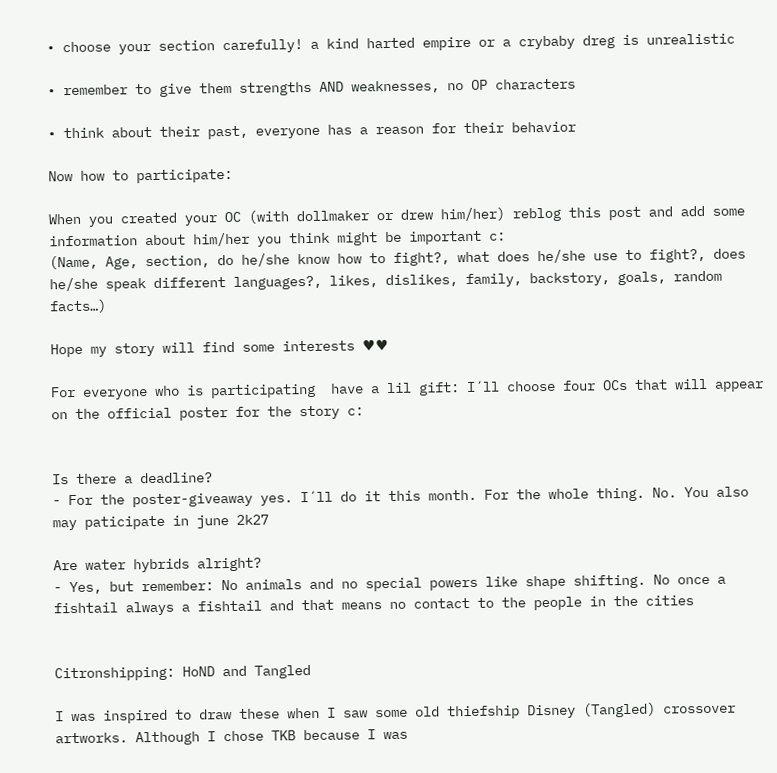• choose your section carefully! a kind harted empire or a crybaby dreg is unrealistic

• remember to give them strengths AND weaknesses, no OP characters

• think about their past, everyone has a reason for their behavior

Now how to participate:

When you created your OC (with dollmaker or drew him/her) reblog this post and add some information about him/her you think might be important c:
(Name, Age, section, do he/she know how to fight?, what does he/she use to fight?, does he/she speak different languages?, likes, dislikes, family, backstory, goals, random facts…)

Hope my story will find some interests ♥♥

For everyone who is participating  have a lil gift: I´ll choose four OCs that will appear on the official poster for the story c:


Is there a deadline?
- For the poster-giveaway yes. I´ll do it this month. For the whole thing. No. You also may paticipate in june 2k27

Are water hybrids alright?
- Yes, but remember: No animals and no special powers like shape shifting. No once a fishtail always a fishtail and that means no contact to the people in the cities


Citronshipping: HoND and Tangled

I was inspired to draw these when I saw some old thiefship Disney (Tangled) crossover artworks. Although I chose TKB because I was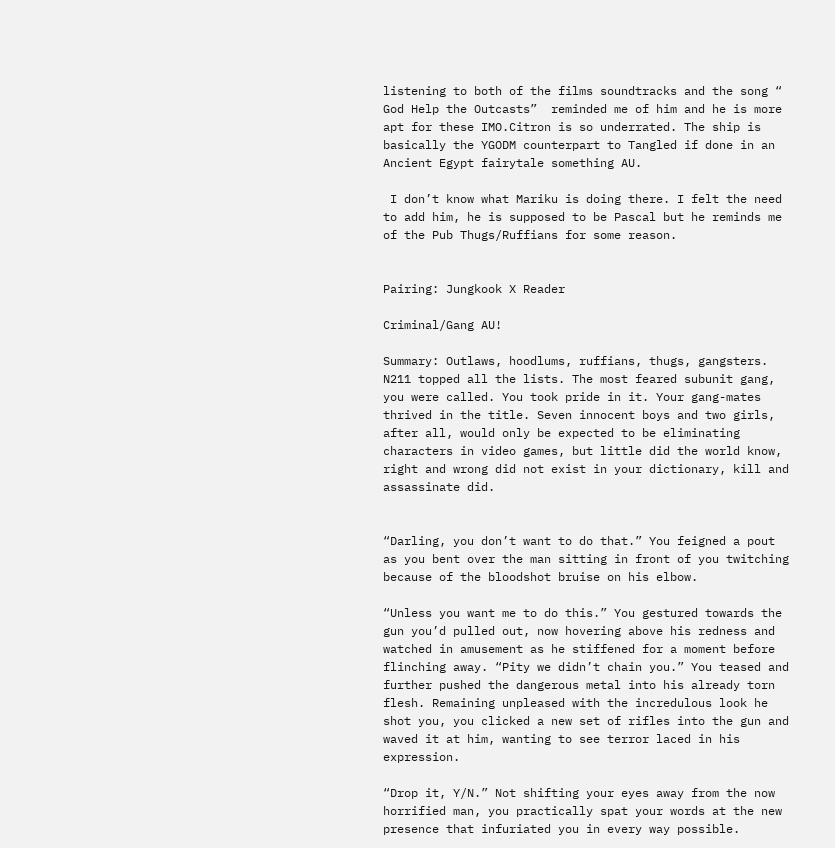listening to both of the films soundtracks and the song “ God Help the Outcasts”  reminded me of him and he is more apt for these IMO.Citron is so underrated. The ship is basically the YGODM counterpart to Tangled if done in an Ancient Egypt fairytale something AU.

 I don’t know what Mariku is doing there. I felt the need to add him, he is supposed to be Pascal but he reminds me of the Pub Thugs/Ruffians for some reason.


Pairing: Jungkook X Reader

Criminal/Gang AU!

Summary: Outlaws, hoodlums, ruffians, thugs, gangsters. N211 topped all the lists. The most feared subunit gang, you were called. You took pride in it. Your gang-mates thrived in the title. Seven innocent boys and two girls, after all, would only be expected to be eliminating characters in video games, but little did the world know, right and wrong did not exist in your dictionary, kill and assassinate did.


“Darling, you don’t want to do that.” You feigned a pout as you bent over the man sitting in front of you twitching because of the bloodshot bruise on his elbow.

“Unless you want me to do this.” You gestured towards the gun you’d pulled out, now hovering above his redness and watched in amusement as he stiffened for a moment before flinching away. “Pity we didn’t chain you.” You teased and further pushed the dangerous metal into his already torn flesh. Remaining unpleased with the incredulous look he shot you, you clicked a new set of rifles into the gun and waved it at him, wanting to see terror laced in his expression.

“Drop it, Y/N.” Not shifting your eyes away from the now horrified man, you practically spat your words at the new presence that infuriated you in every way possible.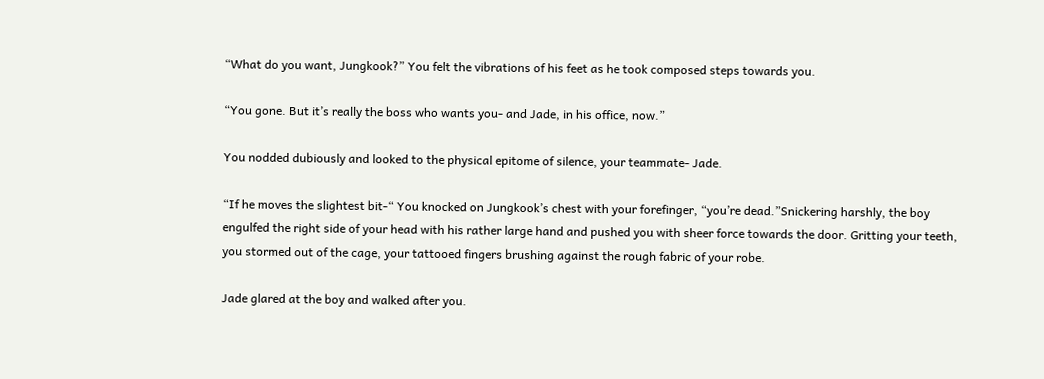“What do you want, Jungkook?” You felt the vibrations of his feet as he took composed steps towards you.

“You gone. But it’s really the boss who wants you- and Jade, in his office, now.”

You nodded dubiously and looked to the physical epitome of silence, your teammate- Jade.

“If he moves the slightest bit-“ You knocked on Jungkook’s chest with your forefinger, “you’re dead.”Snickering harshly, the boy engulfed the right side of your head with his rather large hand and pushed you with sheer force towards the door. Gritting your teeth, you stormed out of the cage, your tattooed fingers brushing against the rough fabric of your robe.

Jade glared at the boy and walked after you.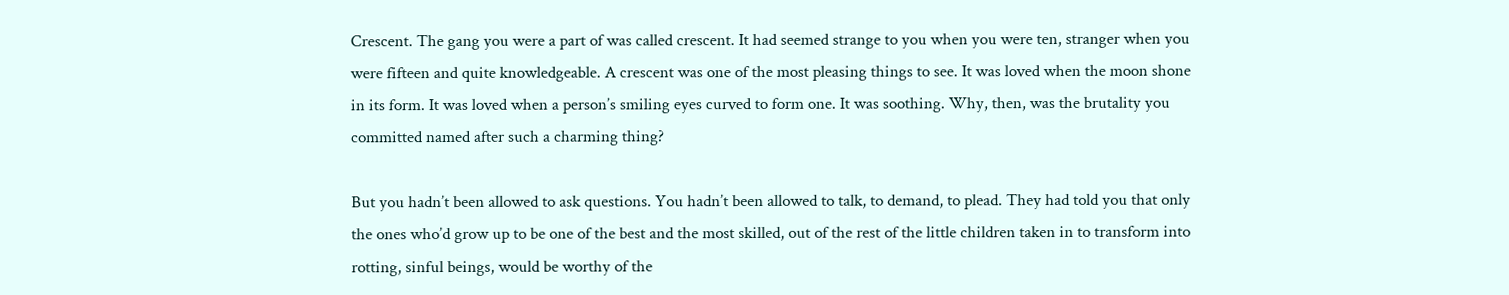Crescent. The gang you were a part of was called crescent. It had seemed strange to you when you were ten, stranger when you were fifteen and quite knowledgeable. A crescent was one of the most pleasing things to see. It was loved when the moon shone in its form. It was loved when a person’s smiling eyes curved to form one. It was soothing. Why, then, was the brutality you committed named after such a charming thing?

But you hadn’t been allowed to ask questions. You hadn’t been allowed to talk, to demand, to plead. They had told you that only the ones who’d grow up to be one of the best and the most skilled, out of the rest of the little children taken in to transform into rotting, sinful beings, would be worthy of the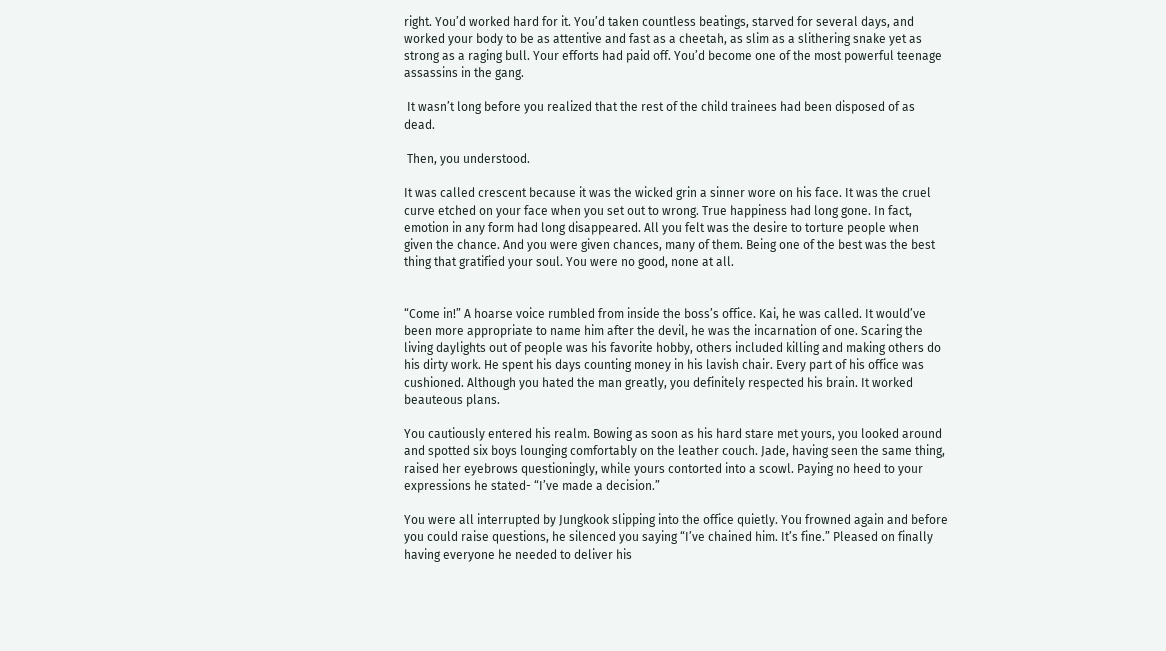right. You’d worked hard for it. You’d taken countless beatings, starved for several days, and worked your body to be as attentive and fast as a cheetah, as slim as a slithering snake yet as strong as a raging bull. Your efforts had paid off. You’d become one of the most powerful teenage assassins in the gang.

 It wasn’t long before you realized that the rest of the child trainees had been disposed of as dead.

 Then, you understood.

It was called crescent because it was the wicked grin a sinner wore on his face. It was the cruel curve etched on your face when you set out to wrong. True happiness had long gone. In fact, emotion in any form had long disappeared. All you felt was the desire to torture people when given the chance. And you were given chances, many of them. Being one of the best was the best thing that gratified your soul. You were no good, none at all.


“Come in!” A hoarse voice rumbled from inside the boss’s office. Kai, he was called. It would’ve been more appropriate to name him after the devil, he was the incarnation of one. Scaring the living daylights out of people was his favorite hobby, others included killing and making others do his dirty work. He spent his days counting money in his lavish chair. Every part of his office was cushioned. Although you hated the man greatly, you definitely respected his brain. It worked beauteous plans.

You cautiously entered his realm. Bowing as soon as his hard stare met yours, you looked around and spotted six boys lounging comfortably on the leather couch. Jade, having seen the same thing, raised her eyebrows questioningly, while yours contorted into a scowl. Paying no heed to your expressions he stated- “I’ve made a decision.”

You were all interrupted by Jungkook slipping into the office quietly. You frowned again and before you could raise questions, he silenced you saying “I’ve chained him. It’s fine.” Pleased on finally having everyone he needed to deliver his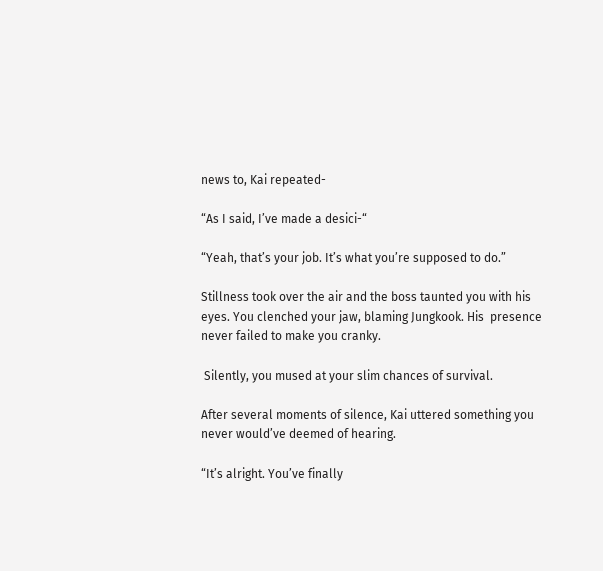news to, Kai repeated-

“As I said, I’ve made a desici-“

“Yeah, that’s your job. It’s what you’re supposed to do.”

Stillness took over the air and the boss taunted you with his eyes. You clenched your jaw, blaming Jungkook. His  presence never failed to make you cranky.

 Silently, you mused at your slim chances of survival.

After several moments of silence, Kai uttered something you never would’ve deemed of hearing.

“It’s alright. You’ve finally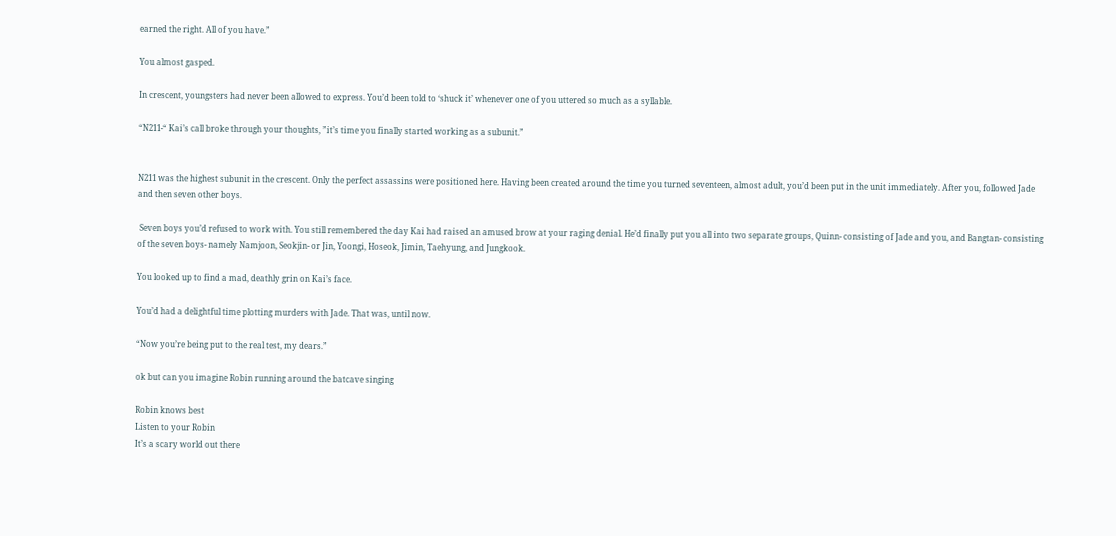earned the right. All of you have.”

You almost gasped.

In crescent, youngsters had never been allowed to express. You’d been told to ‘shuck it’ whenever one of you uttered so much as a syllable.

“N211-“ Kai’s call broke through your thoughts, ”it’s time you finally started working as a subunit.”


N211 was the highest subunit in the crescent. Only the perfect assassins were positioned here. Having been created around the time you turned seventeen, almost adult, you’d been put in the unit immediately. After you, followed Jade and then seven other boys.

 Seven boys you’d refused to work with. You still remembered the day Kai had raised an amused brow at your raging denial. He’d finally put you all into two separate groups, Quinn- consisting of Jade and you, and Bangtan- consisting of the seven boys- namely Namjoon, Seokjin- or Jin, Yoongi, Hoseok, Jimin, Taehyung, and Jungkook.

You looked up to find a mad, deathly grin on Kai’s face.

You’d had a delightful time plotting murders with Jade. That was, until now.

“Now you’re being put to the real test, my dears.”

ok but can you imagine Robin running around the batcave singing

Robin knows best
Listen to your Robin
It’s a scary world out there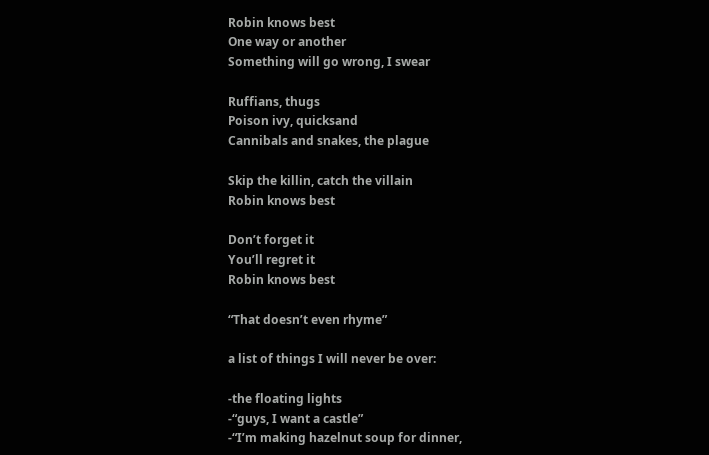Robin knows best
One way or another
Something will go wrong, I swear

Ruffians, thugs
Poison ivy, quicksand
Cannibals and snakes, the plague

Skip the killin, catch the villain
Robin knows best

Don’t forget it
You’ll regret it
Robin knows best

“That doesn’t even rhyme”

a list of things I will never be over:

-the floating lights
-“guys, I want a castle”
-“I’m making hazelnut soup for dinner,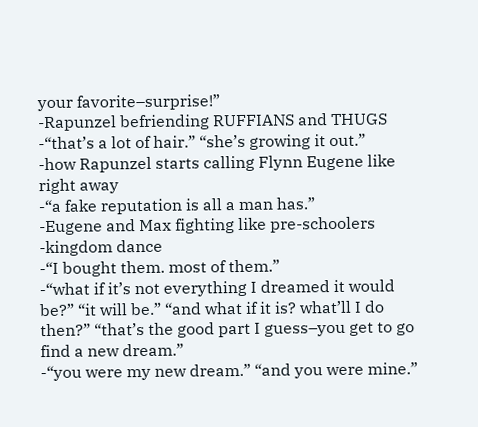your favorite–surprise!”
-Rapunzel befriending RUFFIANS and THUGS
-“that’s a lot of hair.” “she’s growing it out.”
-how Rapunzel starts calling Flynn Eugene like right away
-“a fake reputation is all a man has.”
-Eugene and Max fighting like pre-schoolers
-kingdom dance
-“I bought them. most of them.”
-“what if it’s not everything I dreamed it would be?” “it will be.” “and what if it is? what’ll I do then?” “that’s the good part I guess–you get to go find a new dream.”
-“you were my new dream.” “and you were mine.”